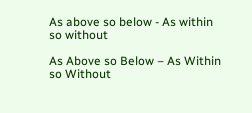As above so below - As within so without

As Above so Below – As Within so Without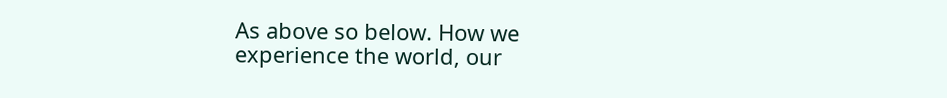As above so below. How we experience the world, our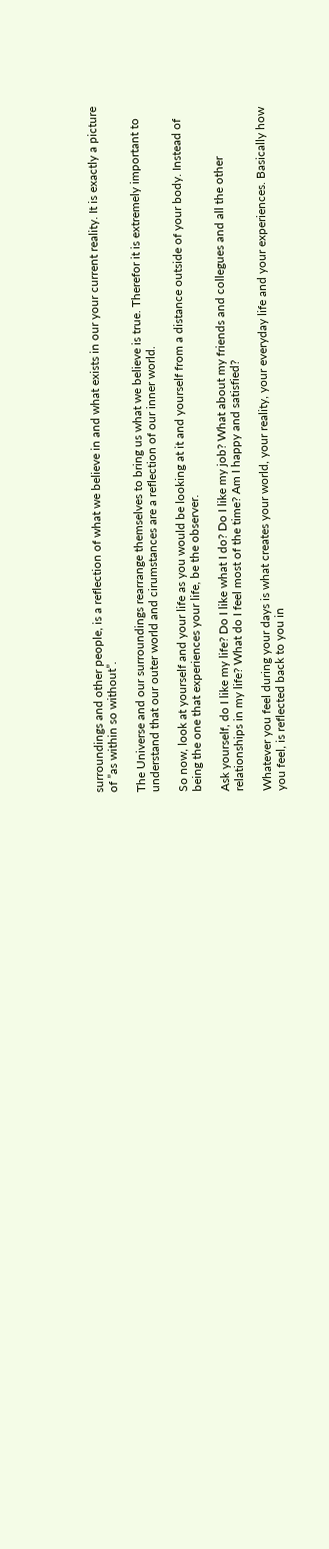surroundings and other people, is a reflection of what we believe in and what exists in our your current reality. It is exactly a picture of ”as within so without”.

The Universe and our surroundings rearrange themselves to bring us what we believe is true. Therefor it is extremely important to understand that our outer world and cirumstances are a reflection of our inner world.

So now, look at yourself and your life as you would be looking at it and yourself from a distance outside of your body. Instead of being the one that experiences your life, be the observer.

Ask yourself, do I like my life? Do I like what I do? Do I like my job? What about my friends and collegues and all the other relationships in my life? What do I feel most of the time? Am I happy and satisfied?

Whatever you feel during your days is what creates your world, your reality, your everyday life and your experiences. Basically how you feel, is reflected back to you in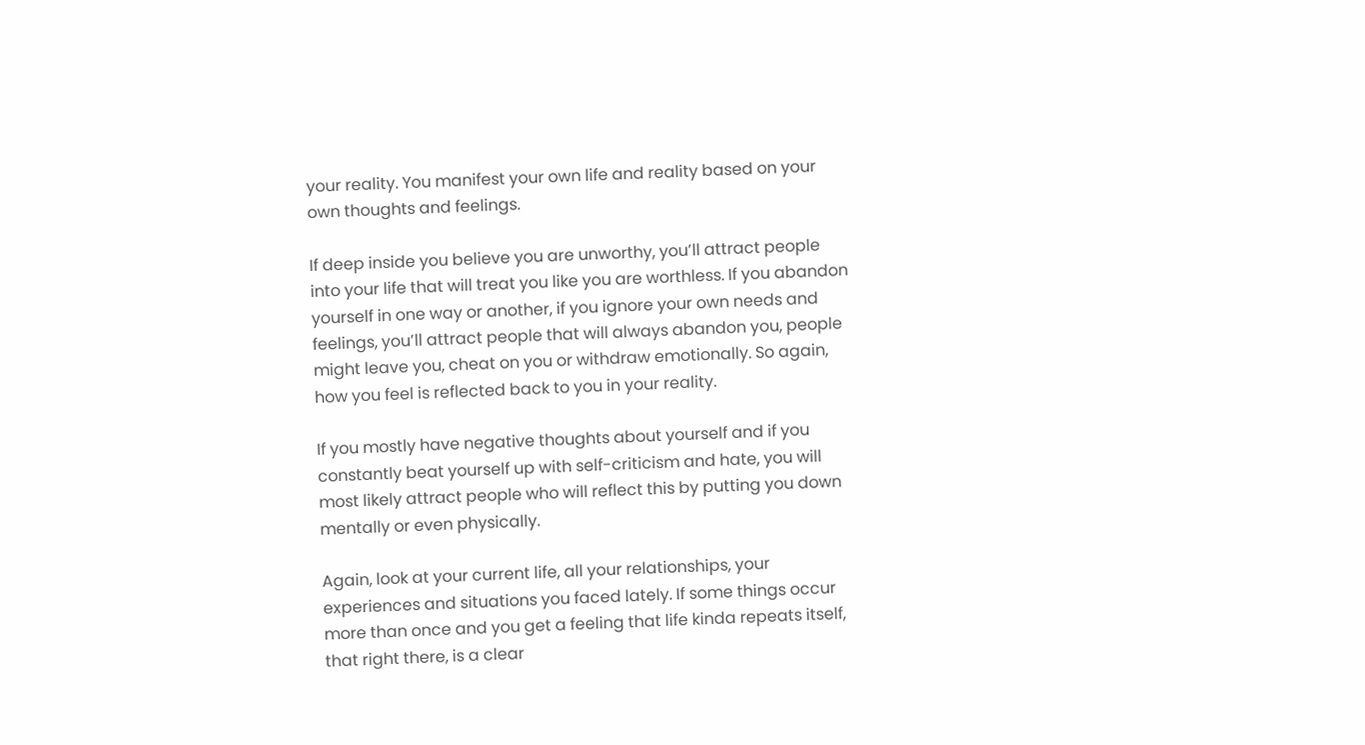your reality. You manifest your own life and reality based on your own thoughts and feelings.

If deep inside you believe you are unworthy, you’ll attract people into your life that will treat you like you are worthless. If you abandon yourself in one way or another, if you ignore your own needs and feelings, you’ll attract people that will always abandon you, people might leave you, cheat on you or withdraw emotionally. So again, how you feel is reflected back to you in your reality.

If you mostly have negative thoughts about yourself and if you constantly beat yourself up with self-criticism and hate, you will most likely attract people who will reflect this by putting you down mentally or even physically.

Again, look at your current life, all your relationships, your experiences and situations you faced lately. If some things occur more than once and you get a feeling that life kinda repeats itself, that right there, is a clear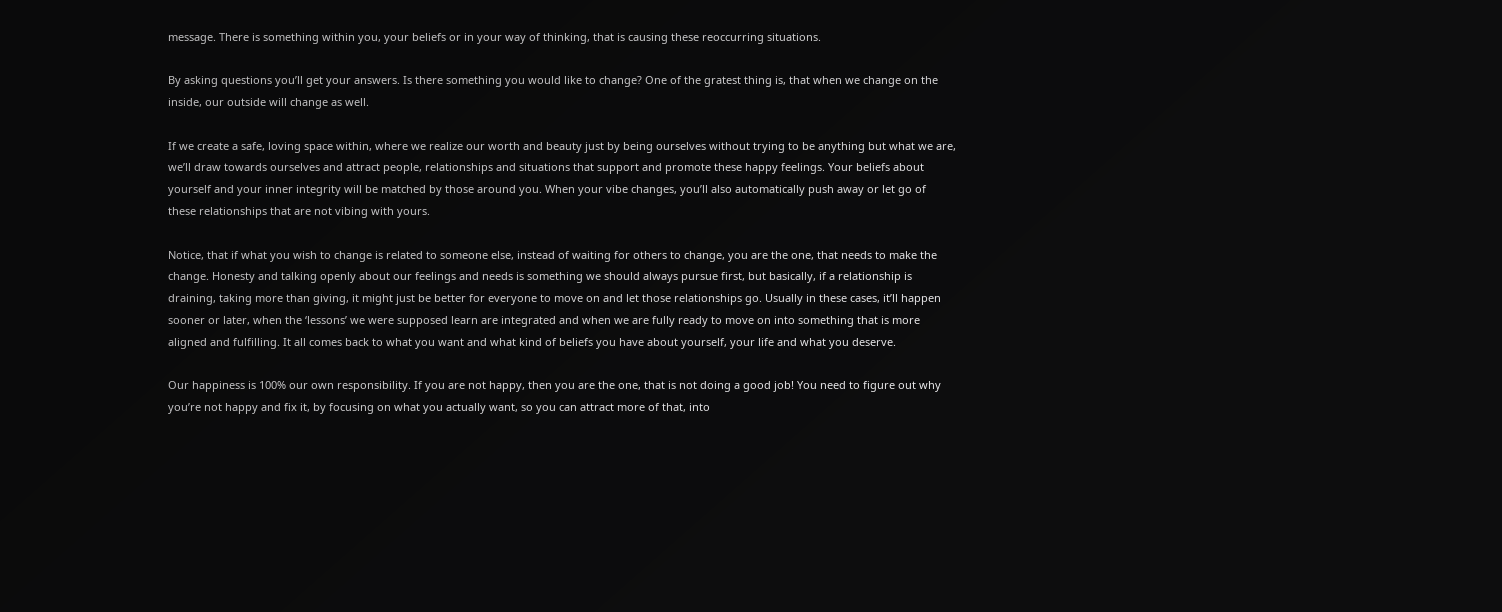message. There is something within you, your beliefs or in your way of thinking, that is causing these reoccurring situations.

By asking questions you’ll get your answers. Is there something you would like to change? One of the gratest thing is, that when we change on the inside, our outside will change as well.

If we create a safe, loving space within, where we realize our worth and beauty just by being ourselves without trying to be anything but what we are, we’ll draw towards ourselves and attract people, relationships and situations that support and promote these happy feelings. Your beliefs about yourself and your inner integrity will be matched by those around you. When your vibe changes, you’ll also automatically push away or let go of these relationships that are not vibing with yours.

Notice, that if what you wish to change is related to someone else, instead of waiting for others to change, you are the one, that needs to make the change. Honesty and talking openly about our feelings and needs is something we should always pursue first, but basically, if a relationship is draining, taking more than giving, it might just be better for everyone to move on and let those relationships go. Usually in these cases, it’ll happen sooner or later, when the ‘lessons’ we were supposed learn are integrated and when we are fully ready to move on into something that is more aligned and fulfilling. It all comes back to what you want and what kind of beliefs you have about yourself, your life and what you deserve.

Our happiness is 100% our own responsibility. If you are not happy, then you are the one, that is not doing a good job! You need to figure out why you’re not happy and fix it, by focusing on what you actually want, so you can attract more of that, into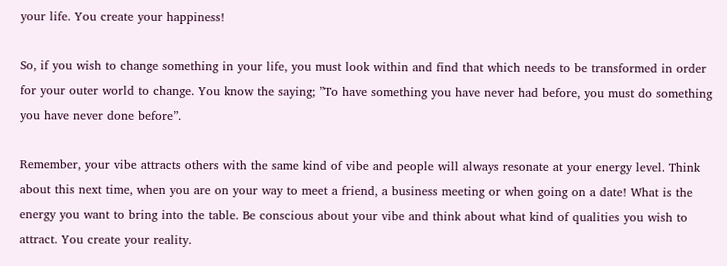your life. You create your happiness!

So, if you wish to change something in your life, you must look within and find that which needs to be transformed in order for your outer world to change. You know the saying; ”To have something you have never had before, you must do something you have never done before”.

Remember, your vibe attracts others with the same kind of vibe and people will always resonate at your energy level. Think about this next time, when you are on your way to meet a friend, a business meeting or when going on a date! What is the energy you want to bring into the table. Be conscious about your vibe and think about what kind of qualities you wish to attract. You create your reality.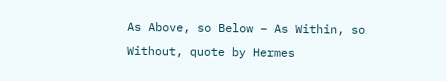As Above, so Below – As Within, so Without, quote by Hermes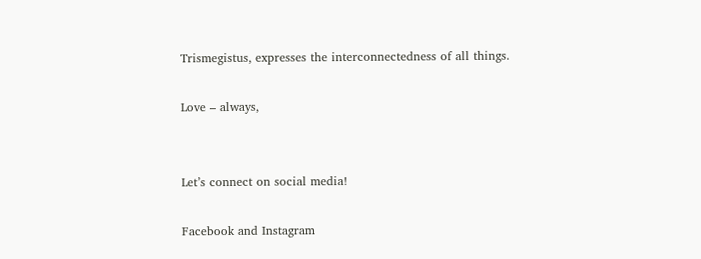Trismegistus, expresses the interconnectedness of all things.

Love – always,


Let’s connect on social media!

Facebook and Instagram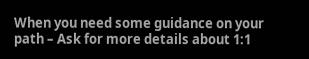When you need some guidance on your path – Ask for more details about 1:1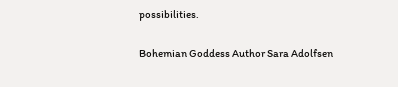possibilities.

Bohemian Goddess Author Sara Adolfsen